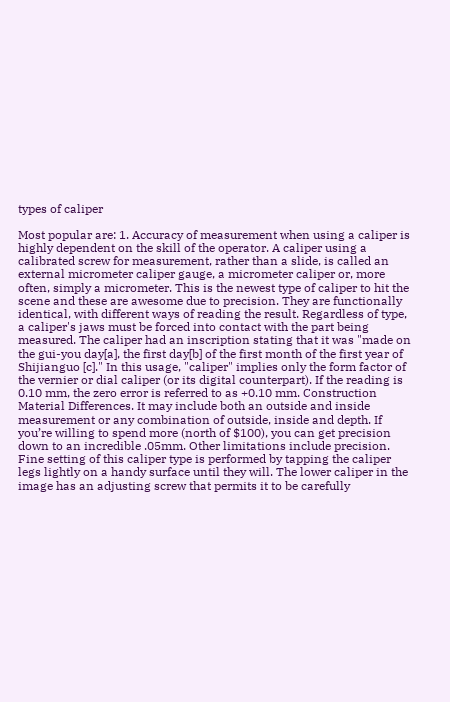types of caliper

Most popular are: 1. Accuracy of measurement when using a caliper is highly dependent on the skill of the operator. A caliper using a calibrated screw for measurement, rather than a slide, is called an external micrometer caliper gauge, a micrometer caliper or, more often, simply a micrometer. This is the newest type of caliper to hit the scene and these are awesome due to precision. They are functionally identical, with different ways of reading the result. Regardless of type, a caliper's jaws must be forced into contact with the part being measured. The caliper had an inscription stating that it was "made on the gui-you day[a], the first day[b] of the first month of the first year of Shijianguo [c]." In this usage, "caliper" implies only the form factor of the vernier or dial caliper (or its digital counterpart). If the reading is 0.10 mm, the zero error is referred to as +0.10 mm. Construction Material Differences. It may include both an outside and inside measurement or any combination of outside, inside and depth. If you’re willing to spend more (north of $100), you can get precision down to an incredible .05mm. Other limitations include precision. Fine setting of this caliper type is performed by tapping the caliper legs lightly on a handy surface until they will. The lower caliper in the image has an adjusting screw that permits it to be carefully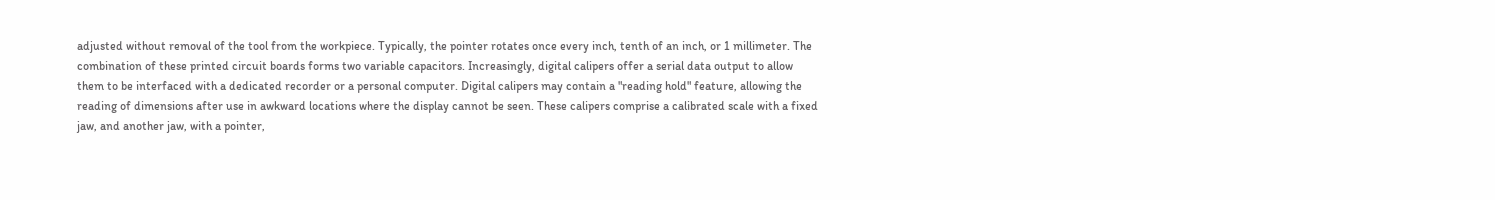adjusted without removal of the tool from the workpiece. Typically, the pointer rotates once every inch, tenth of an inch, or 1 millimeter. The combination of these printed circuit boards forms two variable capacitors. Increasingly, digital calipers offer a serial data output to allow them to be interfaced with a dedicated recorder or a personal computer. Digital calipers may contain a "reading hold" feature, allowing the reading of dimensions after use in awkward locations where the display cannot be seen. These calipers comprise a calibrated scale with a fixed jaw, and another jaw, with a pointer,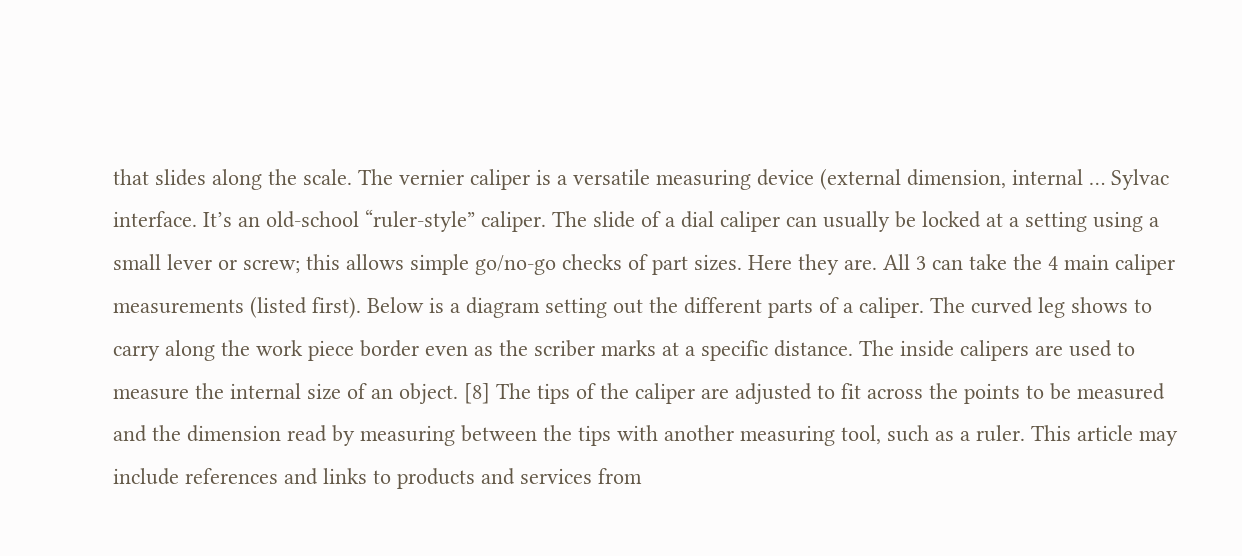that slides along the scale. The vernier caliper is a versatile measuring device (external dimension, internal … Sylvac interface. It’s an old-school “ruler-style” caliper. The slide of a dial caliper can usually be locked at a setting using a small lever or screw; this allows simple go/no-go checks of part sizes. Here they are. All 3 can take the 4 main caliper measurements (listed first). Below is a diagram setting out the different parts of a caliper. The curved leg shows to carry along the work piece border even as the scriber marks at a specific distance. The inside calipers are used to measure the internal size of an object. [8] The tips of the caliper are adjusted to fit across the points to be measured and the dimension read by measuring between the tips with another measuring tool, such as a ruler. This article may include references and links to products and services from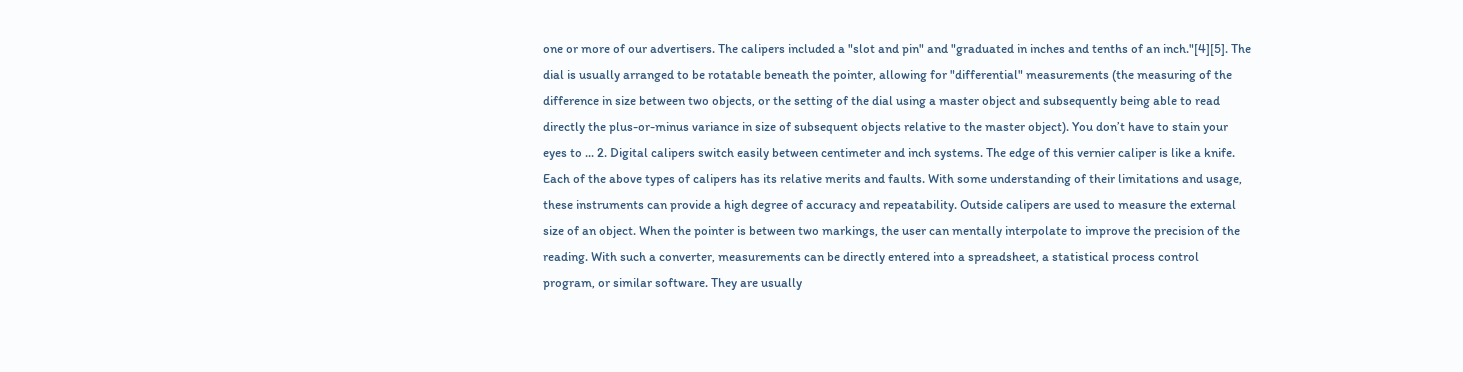one or more of our advertisers. The calipers included a "slot and pin" and "graduated in inches and tenths of an inch."[4][5]. The dial is usually arranged to be rotatable beneath the pointer, allowing for "differential" measurements (the measuring of the difference in size between two objects, or the setting of the dial using a master object and subsequently being able to read directly the plus-or-minus variance in size of subsequent objects relative to the master object). You don’t have to stain your eyes to ... 2. Digital calipers switch easily between centimeter and inch systems. The edge of this vernier caliper is like a knife. Each of the above types of calipers has its relative merits and faults. With some understanding of their limitations and usage, these instruments can provide a high degree of accuracy and repeatability. Outside calipers are used to measure the external size of an object. When the pointer is between two markings, the user can mentally interpolate to improve the precision of the reading. With such a converter, measurements can be directly entered into a spreadsheet, a statistical process control program, or similar software. They are usually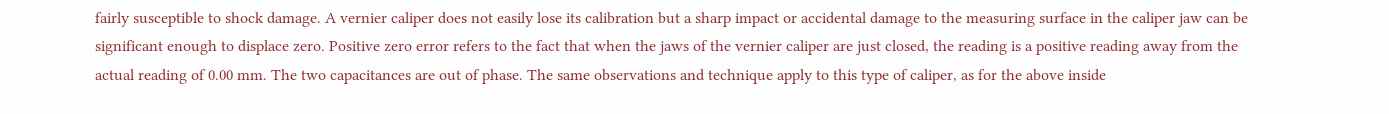fairly susceptible to shock damage. A vernier caliper does not easily lose its calibration but a sharp impact or accidental damage to the measuring surface in the caliper jaw can be significant enough to displace zero. Positive zero error refers to the fact that when the jaws of the vernier caliper are just closed, the reading is a positive reading away from the actual reading of 0.00 mm. The two capacitances are out of phase. The same observations and technique apply to this type of caliper, as for the above inside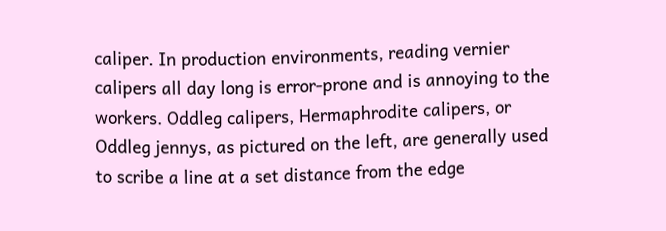caliper. In production environments, reading vernier calipers all day long is error-prone and is annoying to the workers. Oddleg calipers, Hermaphrodite calipers, or Oddleg jennys, as pictured on the left, are generally used to scribe a line at a set distance from the edge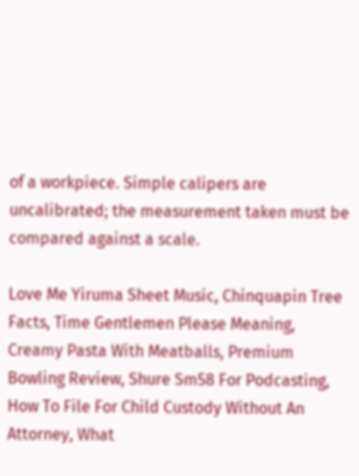of a workpiece. Simple calipers are uncalibrated; the measurement taken must be compared against a scale.

Love Me Yiruma Sheet Music, Chinquapin Tree Facts, Time Gentlemen Please Meaning, Creamy Pasta With Meatballs, Premium Bowling Review, Shure Sm58 For Podcasting, How To File For Child Custody Without An Attorney, What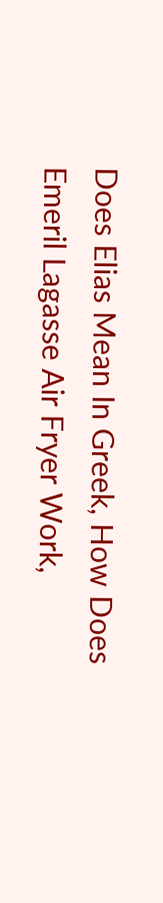Does Elias Mean In Greek, How Does Emeril Lagasse Air Fryer Work,